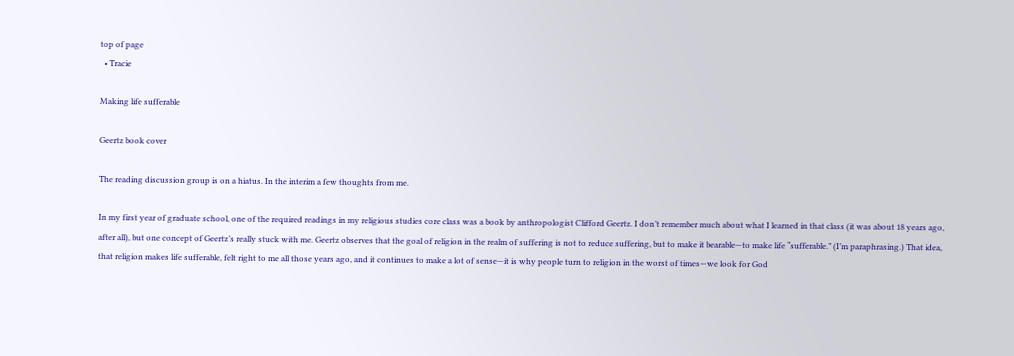top of page
  • Tracie

Making life sufferable

Geertz book cover

The reading discussion group is on a hiatus. In the interim a few thoughts from me.

In my first year of graduate school, one of the required readings in my religious studies core class was a book by anthropologist Clifford Geertz. I don’t remember much about what I learned in that class (it was about 18 years ago, after all), but one concept of Geertz’s really stuck with me. Geertz observes that the goal of religion in the realm of suffering is not to reduce suffering, but to make it bearable—to make life “sufferable.” (I’m paraphrasing.) That idea, that religion makes life sufferable, felt right to me all those years ago, and it continues to make a lot of sense—it is why people turn to religion in the worst of times—we look for God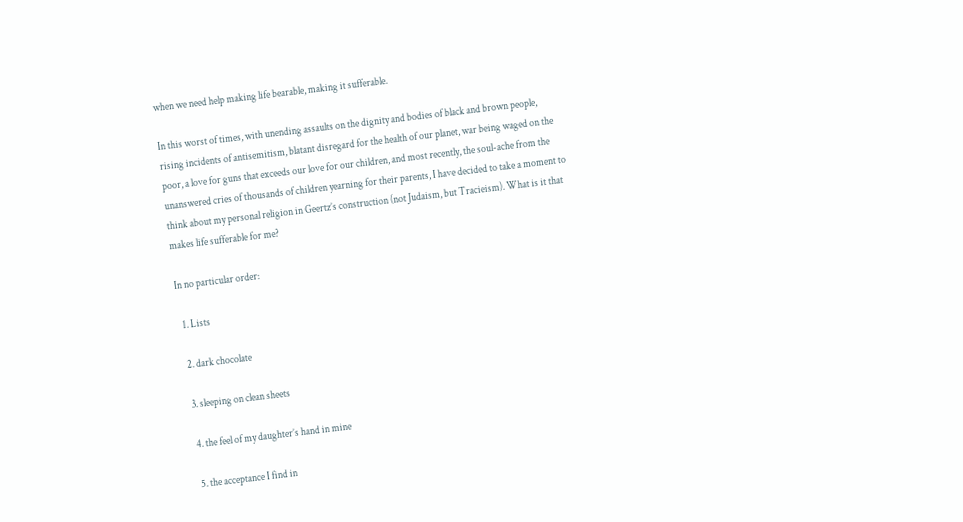when we need help making life bearable, making it sufferable.

In this worst of times, with unending assaults on the dignity and bodies of black and brown people, rising incidents of antisemitism, blatant disregard for the health of our planet, war being waged on the poor, a love for guns that exceeds our love for our children, and most recently, the soul-ache from the unanswered cries of thousands of children yearning for their parents, I have decided to take a moment to think about my personal religion in Geertz’s construction (not Judaism, but Tracieism). What is it that makes life sufferable for me?

In no particular order:

  1. Lists

  2. dark chocolate

  3. sleeping on clean sheets

  4. the feel of my daughter’s hand in mine

  5. the acceptance I find in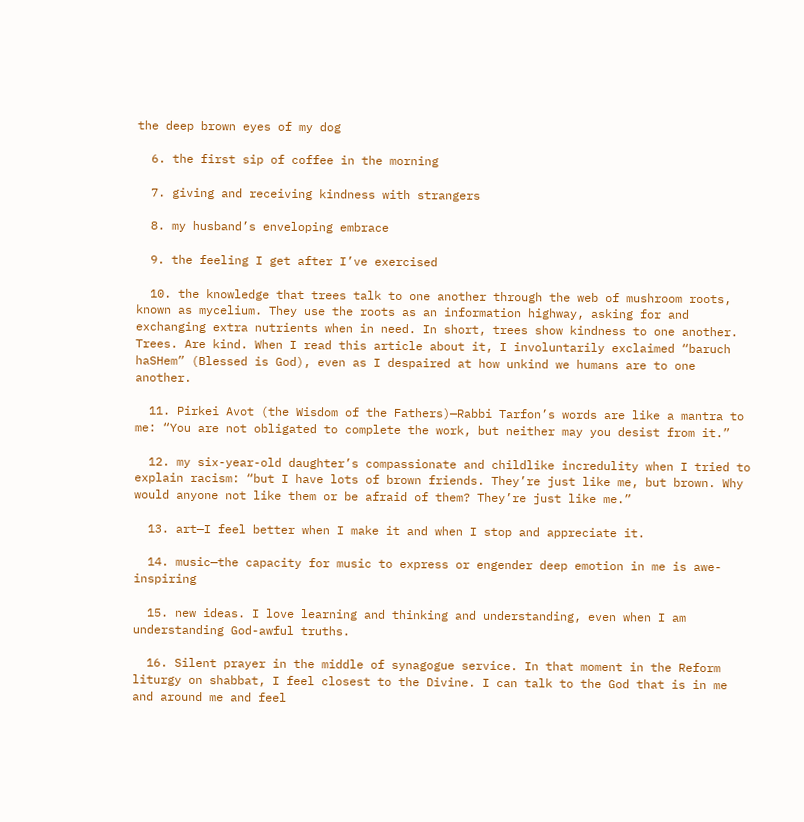the deep brown eyes of my dog

  6. the first sip of coffee in the morning

  7. giving and receiving kindness with strangers

  8. my husband’s enveloping embrace

  9. the feeling I get after I’ve exercised

  10. the knowledge that trees talk to one another through the web of mushroom roots, known as mycelium. They use the roots as an information highway, asking for and exchanging extra nutrients when in need. In short, trees show kindness to one another. Trees. Are kind. When I read this article about it, I involuntarily exclaimed “baruch haSHem” (Blessed is God), even as I despaired at how unkind we humans are to one another.

  11. Pirkei Avot (the Wisdom of the Fathers)—Rabbi Tarfon’s words are like a mantra to me: “You are not obligated to complete the work, but neither may you desist from it.”

  12. my six-year-old daughter’s compassionate and childlike incredulity when I tried to explain racism: “but I have lots of brown friends. They’re just like me, but brown. Why would anyone not like them or be afraid of them? They’re just like me.”

  13. art—I feel better when I make it and when I stop and appreciate it.

  14. music—the capacity for music to express or engender deep emotion in me is awe-inspiring

  15. new ideas. I love learning and thinking and understanding, even when I am understanding God-awful truths.

  16. Silent prayer in the middle of synagogue service. In that moment in the Reform liturgy on shabbat, I feel closest to the Divine. I can talk to the God that is in me and around me and feel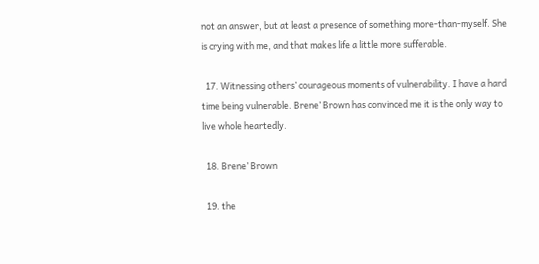not an answer, but at least a presence of something more-than-myself. She is crying with me, and that makes life a little more sufferable.

  17. Witnessing others’ courageous moments of vulnerability. I have a hard time being vulnerable. Brene’ Brown has convinced me it is the only way to live whole heartedly.

  18. Brene’ Brown

  19. the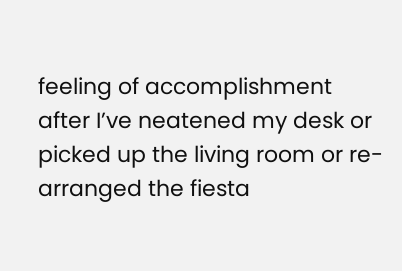feeling of accomplishment after I’ve neatened my desk or picked up the living room or re-arranged the fiesta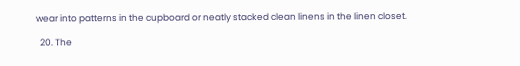wear into patterns in the cupboard or neatly stacked clean linens in the linen closet.

  20. The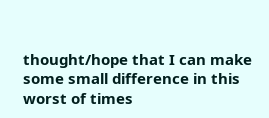thought/hope that I can make some small difference in this worst of times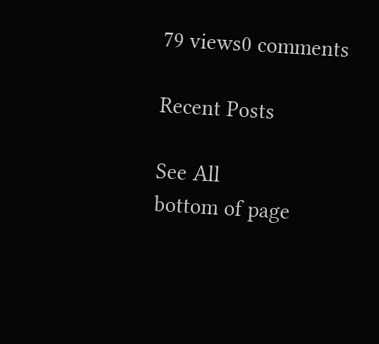79 views0 comments

Recent Posts

See All
bottom of page